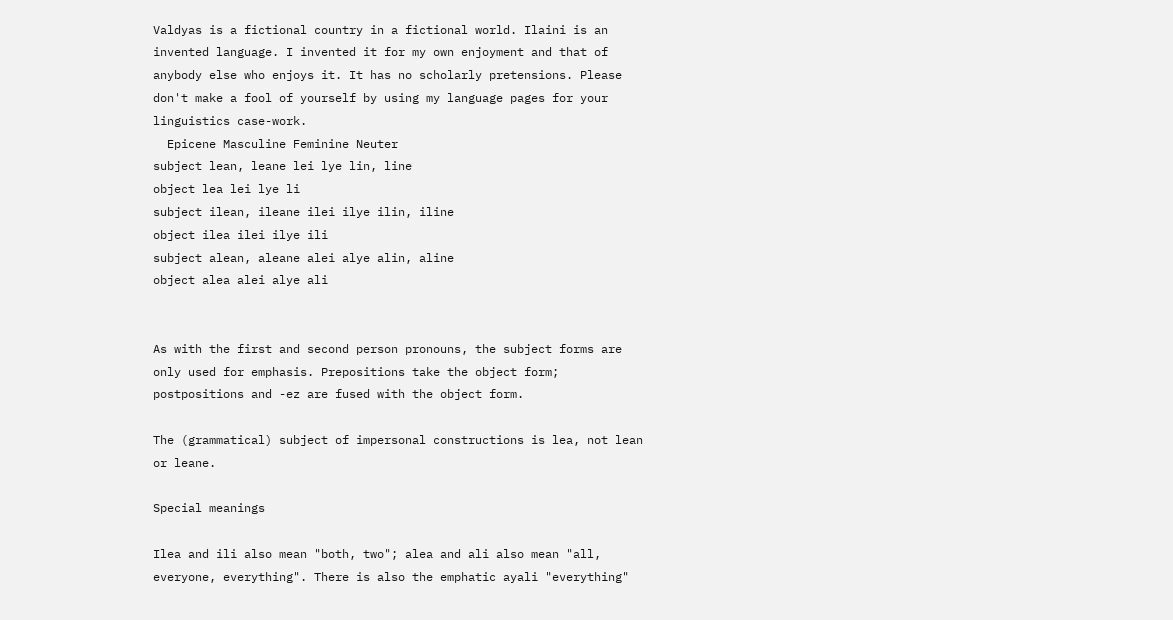Valdyas is a fictional country in a fictional world. Ilaini is an invented language. I invented it for my own enjoyment and that of anybody else who enjoys it. It has no scholarly pretensions. Please don't make a fool of yourself by using my language pages for your linguistics case-work.
  Epicene Masculine Feminine Neuter
subject lean, leane lei lye lin, line
object lea lei lye li
subject ilean, ileane ilei ilye ilin, iline
object ilea ilei ilye ili
subject alean, aleane alei alye alin, aline
object alea alei alye ali


As with the first and second person pronouns, the subject forms are only used for emphasis. Prepositions take the object form; postpositions and -ez are fused with the object form.

The (grammatical) subject of impersonal constructions is lea, not lean or leane.

Special meanings

Ilea and ili also mean "both, two"; alea and ali also mean "all, everyone, everything". There is also the emphatic ayali "everything"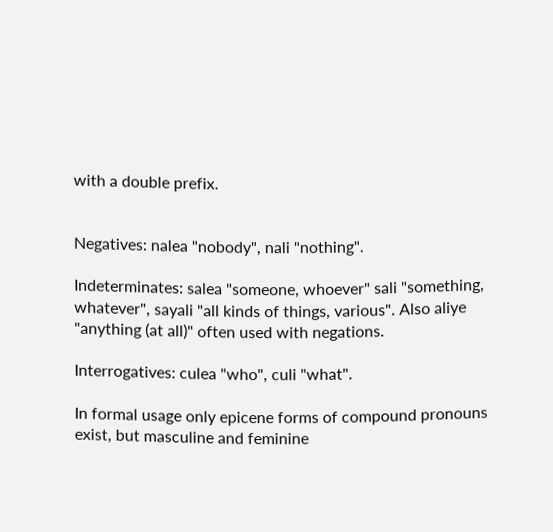with a double prefix.


Negatives: nalea "nobody", nali "nothing".

Indeterminates: salea "someone, whoever" sali "something, whatever", sayali "all kinds of things, various". Also aliye "anything (at all)" often used with negations.

Interrogatives: culea "who", culi "what".

In formal usage only epicene forms of compound pronouns exist, but masculine and feminine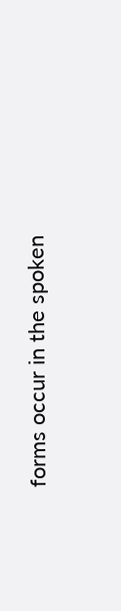forms occur in the spoken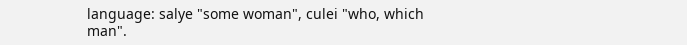language: salye "some woman", culei "who, which man".